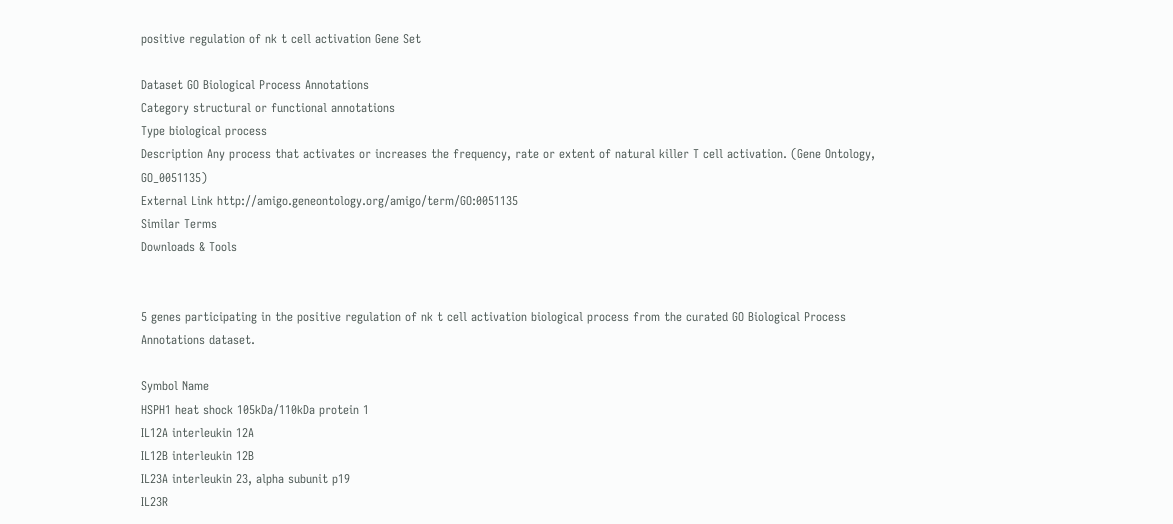positive regulation of nk t cell activation Gene Set

Dataset GO Biological Process Annotations
Category structural or functional annotations
Type biological process
Description Any process that activates or increases the frequency, rate or extent of natural killer T cell activation. (Gene Ontology, GO_0051135)
External Link http://amigo.geneontology.org/amigo/term/GO:0051135
Similar Terms
Downloads & Tools


5 genes participating in the positive regulation of nk t cell activation biological process from the curated GO Biological Process Annotations dataset.

Symbol Name
HSPH1 heat shock 105kDa/110kDa protein 1
IL12A interleukin 12A
IL12B interleukin 12B
IL23A interleukin 23, alpha subunit p19
IL23R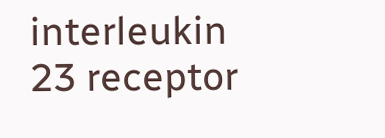interleukin 23 receptor